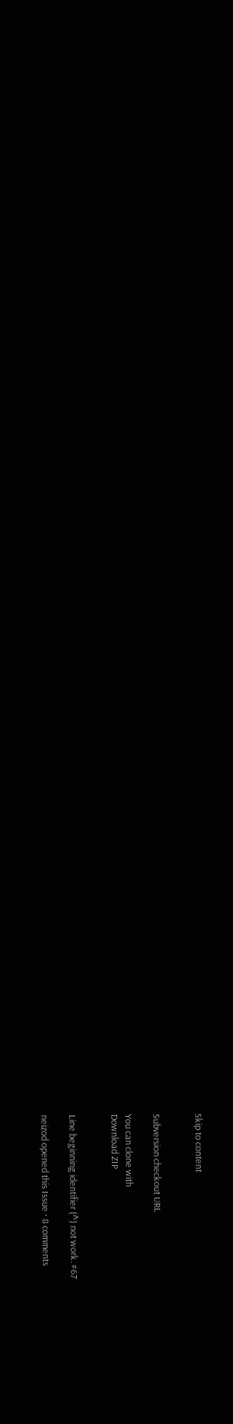Skip to content


Subversion checkout URL

You can clone with
Download ZIP


Line beginning identifier (^) not work. #67

neizod opened this Issue · 8 comments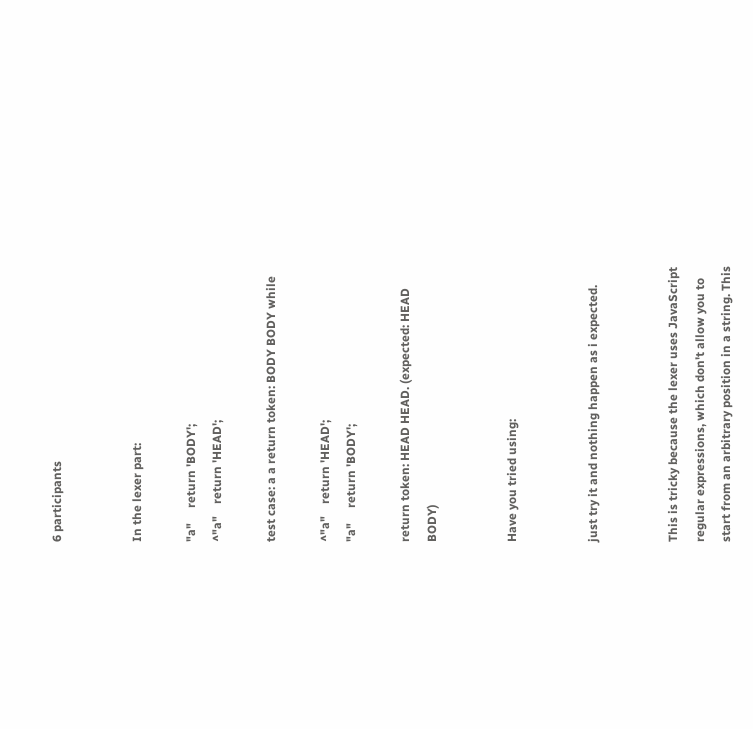6 participants


In the lexer part:

"a"     return 'BODY';
^"a"    return 'HEAD';

test case: a a return token: BODY BODY while

^"a"    return 'HEAD';
"a"     return 'BODY';

return token: HEAD HEAD. (expected: HEAD BODY)


Have you tried using:


just try it and nothing happen as i expected.


This is tricky because the lexer uses JavaScript regular expressions, which don't allow you to start from an arbitrary position in a string. This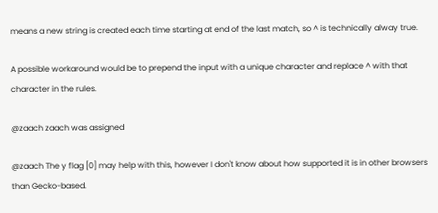means a new string is created each time starting at end of the last match, so ^ is technically alway true.

A possible workaround would be to prepend the input with a unique character and replace ^ with that character in the rules.

@zaach zaach was assigned

@zaach The y flag [0] may help with this, however I don't know about how supported it is in other browsers than Gecko-based.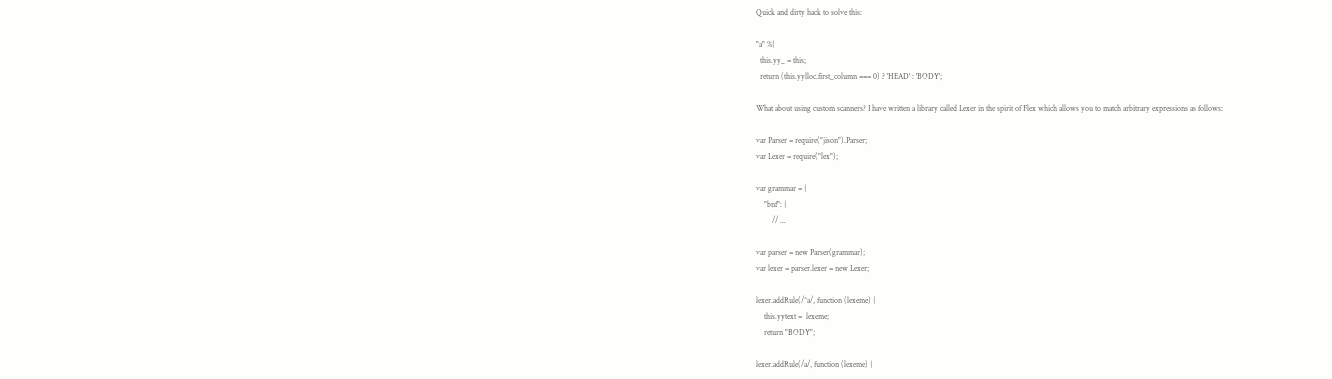Quick and dirty hack to solve this:

"a" %{
  this.yy_ = this;
  return (this.yylloc.first_column === 0) ? 'HEAD' : 'BODY';

What about using custom scanners? I have written a library called Lexer in the spirit of Flex which allows you to match arbitrary expressions as follows:

var Parser = require("jison").Parser;
var Lexer = require("lex");

var grammar = {
    "bnf": {
        // ...

var parser = new Parser(grammar);
var lexer = parser.lexer = new Lexer;

lexer.addRule(/^a/, function (lexeme) {
    this.yytext =  lexeme;
    return "BODY";

lexer.addRule(/a/, function (lexeme) {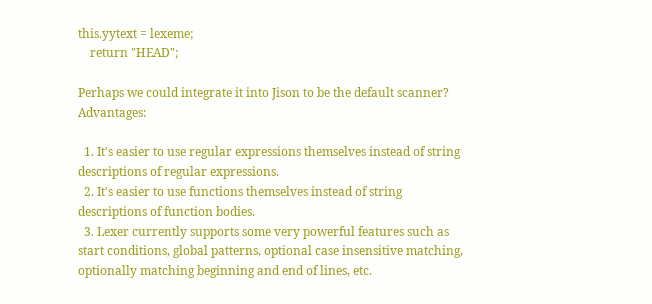this.yytext = lexeme;
    return "HEAD";

Perhaps we could integrate it into Jison to be the default scanner? Advantages:

  1. It's easier to use regular expressions themselves instead of string descriptions of regular expressions.
  2. It's easier to use functions themselves instead of string descriptions of function bodies.
  3. Lexer currently supports some very powerful features such as start conditions, global patterns, optional case insensitive matching, optionally matching beginning and end of lines, etc.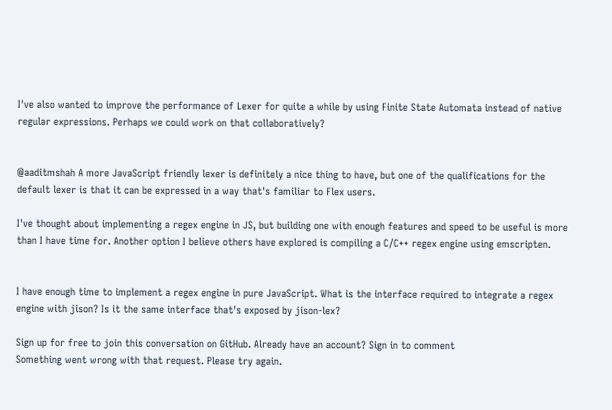I've also wanted to improve the performance of Lexer for quite a while by using Finite State Automata instead of native regular expressions. Perhaps we could work on that collaboratively?


@aaditmshah A more JavaScript friendly lexer is definitely a nice thing to have, but one of the qualifications for the default lexer is that it can be expressed in a way that's familiar to Flex users.

I've thought about implementing a regex engine in JS, but building one with enough features and speed to be useful is more than I have time for. Another option I believe others have explored is compiling a C/C++ regex engine using emscripten.


I have enough time to implement a regex engine in pure JavaScript. What is the interface required to integrate a regex engine with jison? Is it the same interface that's exposed by jison-lex?

Sign up for free to join this conversation on GitHub. Already have an account? Sign in to comment
Something went wrong with that request. Please try again.